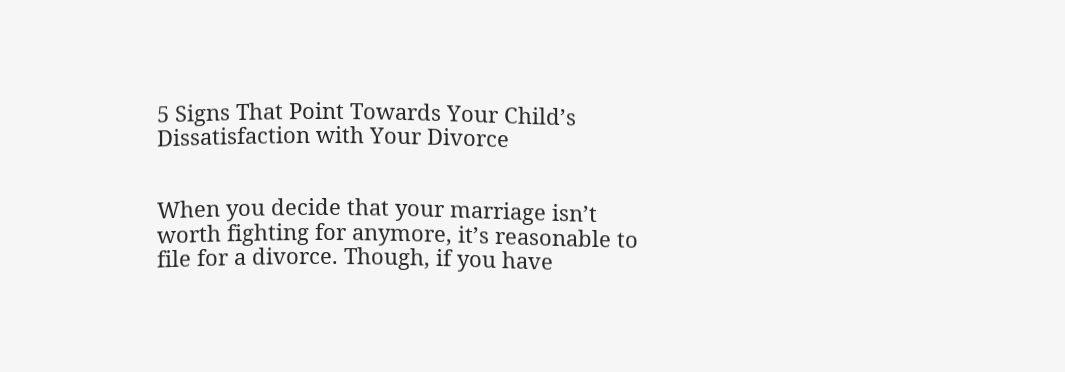5 Signs That Point Towards Your Child’s Dissatisfaction with Your Divorce


When you decide that your marriage isn’t worth fighting for anymore, it’s reasonable to file for a divorce. Though, if you have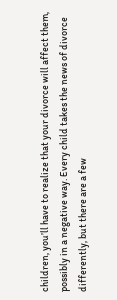children, you’ll have to realize that your divorce will affect them, possibly in a negative way. Every child takes the news of divorce differently, but there are a few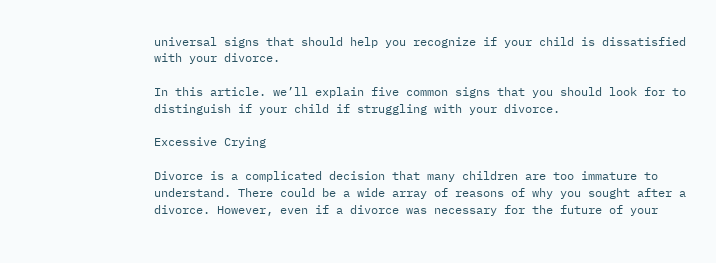universal signs that should help you recognize if your child is dissatisfied with your divorce.

In this article. we’ll explain five common signs that you should look for to distinguish if your child if struggling with your divorce.

Excessive Crying

Divorce is a complicated decision that many children are too immature to understand. There could be a wide array of reasons of why you sought after a divorce. However, even if a divorce was necessary for the future of your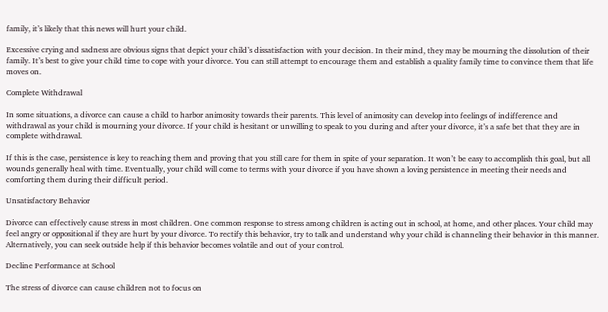family, it’s likely that this news will hurt your child.

Excessive crying and sadness are obvious signs that depict your child’s dissatisfaction with your decision. In their mind, they may be mourning the dissolution of their family. It’s best to give your child time to cope with your divorce. You can still attempt to encourage them and establish a quality family time to convince them that life moves on.

Complete Withdrawal

In some situations, a divorce can cause a child to harbor animosity towards their parents. This level of animosity can develop into feelings of indifference and withdrawal as your child is mourning your divorce. If your child is hesitant or unwilling to speak to you during and after your divorce, it’s a safe bet that they are in complete withdrawal.

If this is the case, persistence is key to reaching them and proving that you still care for them in spite of your separation. It won’t be easy to accomplish this goal, but all wounds generally heal with time. Eventually, your child will come to terms with your divorce if you have shown a loving persistence in meeting their needs and comforting them during their difficult period.

Unsatisfactory Behavior

Divorce can effectively cause stress in most children. One common response to stress among children is acting out in school, at home, and other places. Your child may feel angry or oppositional if they are hurt by your divorce. To rectify this behavior, try to talk and understand why your child is channeling their behavior in this manner. Alternatively, you can seek outside help if this behavior becomes volatile and out of your control.

Decline Performance at School

The stress of divorce can cause children not to focus on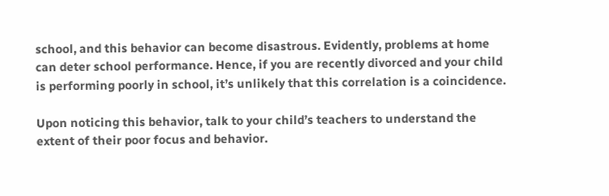school, and this behavior can become disastrous. Evidently, problems at home can deter school performance. Hence, if you are recently divorced and your child is performing poorly in school, it’s unlikely that this correlation is a coincidence.

Upon noticing this behavior, talk to your child’s teachers to understand the extent of their poor focus and behavior.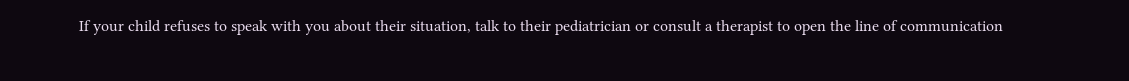If your child refuses to speak with you about their situation, talk to their pediatrician or consult a therapist to open the line of communication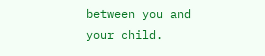between you and your child.